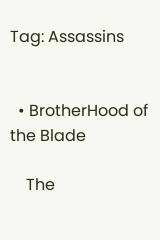Tag: Assassins


  • BrotherHood of the Blade

    The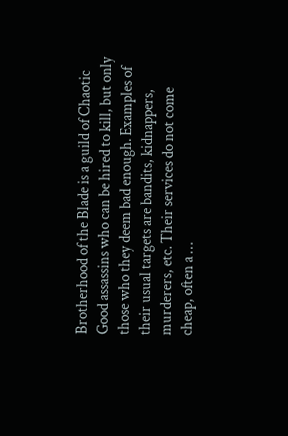Brotherhood of the Blade is a guild of Chaotic Good assassins who can be hired to kill, but only those who they deem bad enough. Examples of their usual targets are bandits, kidnappers, murderers, etc. Their services do not come cheap, often a …